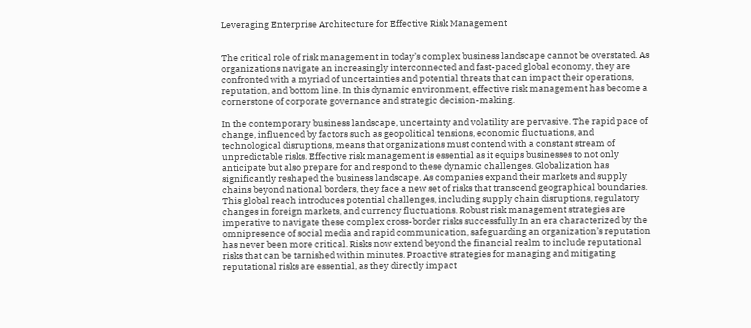Leveraging Enterprise Architecture for Effective Risk Management


The critical role of risk management in today’s complex business landscape cannot be overstated. As organizations navigate an increasingly interconnected and fast-paced global economy, they are confronted with a myriad of uncertainties and potential threats that can impact their operations, reputation, and bottom line. In this dynamic environment, effective risk management has become a cornerstone of corporate governance and strategic decision-making.

In the contemporary business landscape, uncertainty and volatility are pervasive. The rapid pace of change, influenced by factors such as geopolitical tensions, economic fluctuations, and technological disruptions, means that organizations must contend with a constant stream of unpredictable risks. Effective risk management is essential as it equips businesses to not only anticipate but also prepare for and respond to these dynamic challenges. Globalization has significantly reshaped the business landscape. As companies expand their markets and supply chains beyond national borders, they face a new set of risks that transcend geographical boundaries. This global reach introduces potential challenges, including supply chain disruptions, regulatory changes in foreign markets, and currency fluctuations. Robust risk management strategies are imperative to navigate these complex cross-border risks successfully.In an era characterized by the omnipresence of social media and rapid communication, safeguarding an organization’s reputation has never been more critical. Risks now extend beyond the financial realm to include reputational risks that can be tarnished within minutes. Proactive strategies for managing and mitigating reputational risks are essential, as they directly impact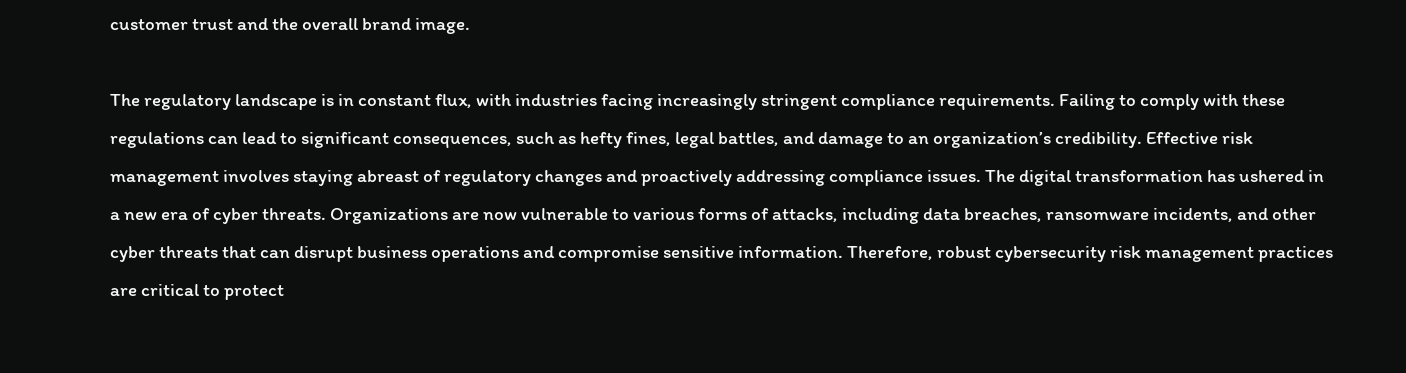customer trust and the overall brand image.

The regulatory landscape is in constant flux, with industries facing increasingly stringent compliance requirements. Failing to comply with these regulations can lead to significant consequences, such as hefty fines, legal battles, and damage to an organization’s credibility. Effective risk management involves staying abreast of regulatory changes and proactively addressing compliance issues. The digital transformation has ushered in a new era of cyber threats. Organizations are now vulnerable to various forms of attacks, including data breaches, ransomware incidents, and other cyber threats that can disrupt business operations and compromise sensitive information. Therefore, robust cybersecurity risk management practices are critical to protect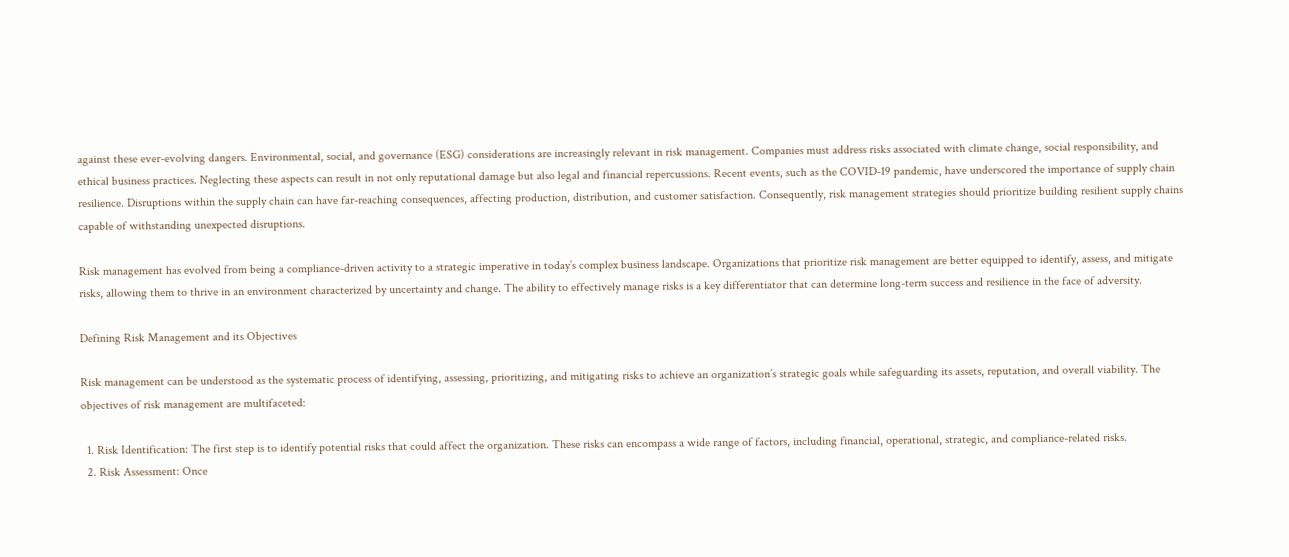against these ever-evolving dangers. Environmental, social, and governance (ESG) considerations are increasingly relevant in risk management. Companies must address risks associated with climate change, social responsibility, and ethical business practices. Neglecting these aspects can result in not only reputational damage but also legal and financial repercussions. Recent events, such as the COVID-19 pandemic, have underscored the importance of supply chain resilience. Disruptions within the supply chain can have far-reaching consequences, affecting production, distribution, and customer satisfaction. Consequently, risk management strategies should prioritize building resilient supply chains capable of withstanding unexpected disruptions.

Risk management has evolved from being a compliance-driven activity to a strategic imperative in today’s complex business landscape. Organizations that prioritize risk management are better equipped to identify, assess, and mitigate risks, allowing them to thrive in an environment characterized by uncertainty and change. The ability to effectively manage risks is a key differentiator that can determine long-term success and resilience in the face of adversity.

Defining Risk Management and its Objectives

Risk management can be understood as the systematic process of identifying, assessing, prioritizing, and mitigating risks to achieve an organization’s strategic goals while safeguarding its assets, reputation, and overall viability. The objectives of risk management are multifaceted:

  1. Risk Identification: The first step is to identify potential risks that could affect the organization. These risks can encompass a wide range of factors, including financial, operational, strategic, and compliance-related risks.
  2. Risk Assessment: Once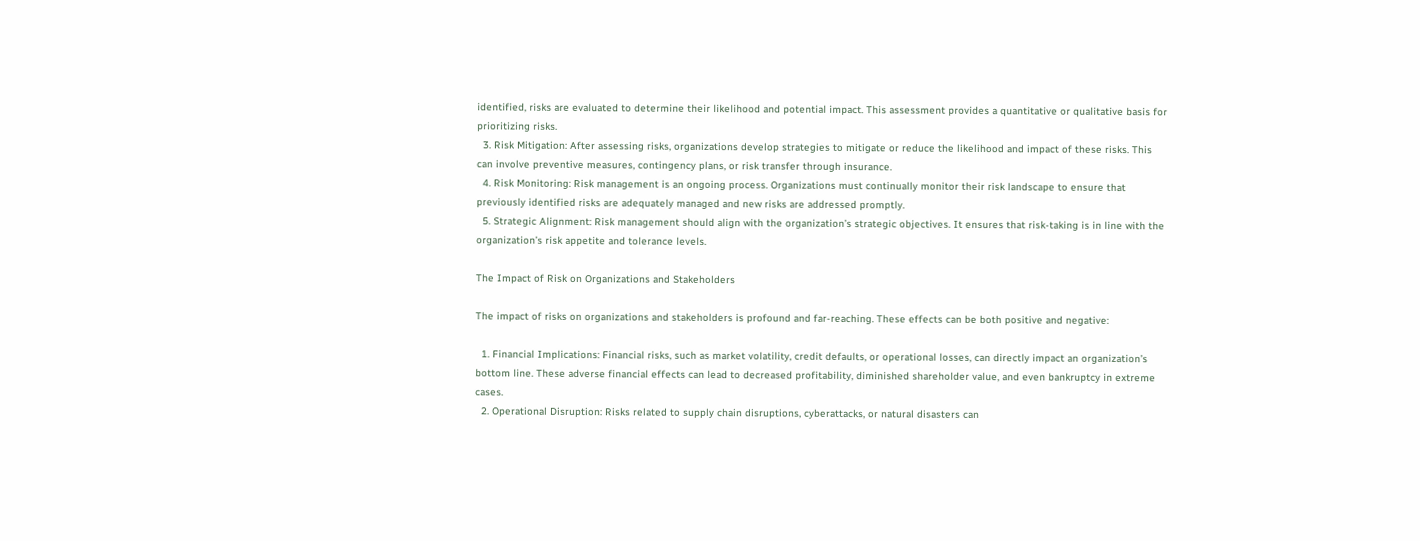identified, risks are evaluated to determine their likelihood and potential impact. This assessment provides a quantitative or qualitative basis for prioritizing risks.
  3. Risk Mitigation: After assessing risks, organizations develop strategies to mitigate or reduce the likelihood and impact of these risks. This can involve preventive measures, contingency plans, or risk transfer through insurance.
  4. Risk Monitoring: Risk management is an ongoing process. Organizations must continually monitor their risk landscape to ensure that previously identified risks are adequately managed and new risks are addressed promptly.
  5. Strategic Alignment: Risk management should align with the organization’s strategic objectives. It ensures that risk-taking is in line with the organization’s risk appetite and tolerance levels.

The Impact of Risk on Organizations and Stakeholders

The impact of risks on organizations and stakeholders is profound and far-reaching. These effects can be both positive and negative:

  1. Financial Implications: Financial risks, such as market volatility, credit defaults, or operational losses, can directly impact an organization’s bottom line. These adverse financial effects can lead to decreased profitability, diminished shareholder value, and even bankruptcy in extreme cases.
  2. Operational Disruption: Risks related to supply chain disruptions, cyberattacks, or natural disasters can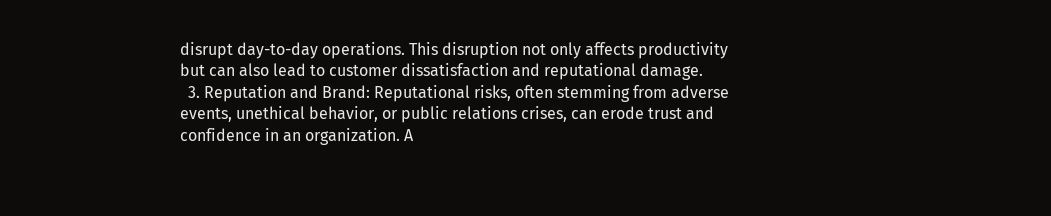disrupt day-to-day operations. This disruption not only affects productivity but can also lead to customer dissatisfaction and reputational damage.
  3. Reputation and Brand: Reputational risks, often stemming from adverse events, unethical behavior, or public relations crises, can erode trust and confidence in an organization. A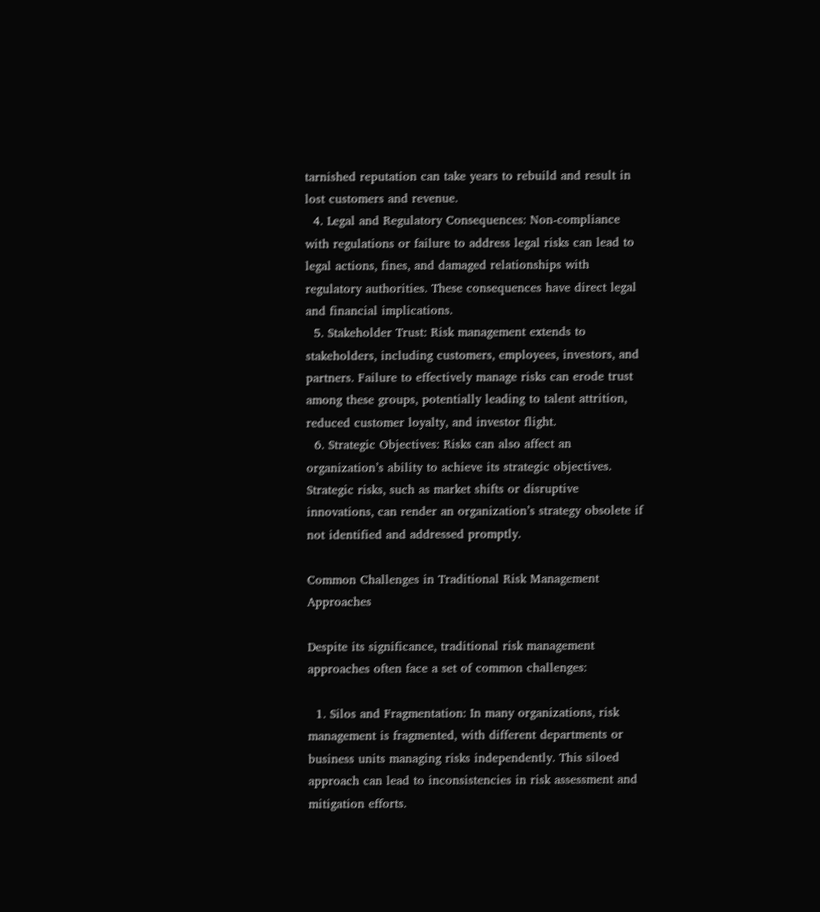tarnished reputation can take years to rebuild and result in lost customers and revenue.
  4. Legal and Regulatory Consequences: Non-compliance with regulations or failure to address legal risks can lead to legal actions, fines, and damaged relationships with regulatory authorities. These consequences have direct legal and financial implications.
  5. Stakeholder Trust: Risk management extends to stakeholders, including customers, employees, investors, and partners. Failure to effectively manage risks can erode trust among these groups, potentially leading to talent attrition, reduced customer loyalty, and investor flight.
  6. Strategic Objectives: Risks can also affect an organization’s ability to achieve its strategic objectives. Strategic risks, such as market shifts or disruptive innovations, can render an organization’s strategy obsolete if not identified and addressed promptly.

Common Challenges in Traditional Risk Management Approaches

Despite its significance, traditional risk management approaches often face a set of common challenges:

  1. Silos and Fragmentation: In many organizations, risk management is fragmented, with different departments or business units managing risks independently. This siloed approach can lead to inconsistencies in risk assessment and mitigation efforts.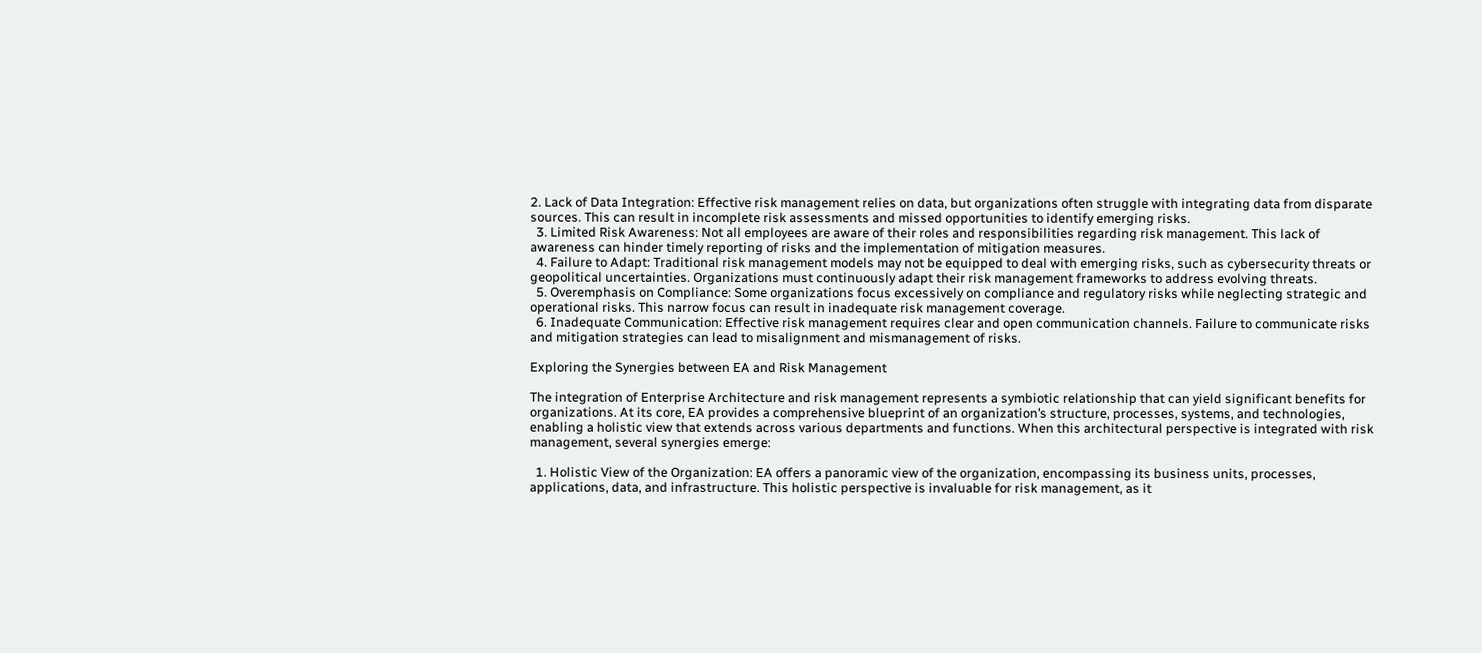2. Lack of Data Integration: Effective risk management relies on data, but organizations often struggle with integrating data from disparate sources. This can result in incomplete risk assessments and missed opportunities to identify emerging risks.
  3. Limited Risk Awareness: Not all employees are aware of their roles and responsibilities regarding risk management. This lack of awareness can hinder timely reporting of risks and the implementation of mitigation measures.
  4. Failure to Adapt: Traditional risk management models may not be equipped to deal with emerging risks, such as cybersecurity threats or geopolitical uncertainties. Organizations must continuously adapt their risk management frameworks to address evolving threats.
  5. Overemphasis on Compliance: Some organizations focus excessively on compliance and regulatory risks while neglecting strategic and operational risks. This narrow focus can result in inadequate risk management coverage.
  6. Inadequate Communication: Effective risk management requires clear and open communication channels. Failure to communicate risks and mitigation strategies can lead to misalignment and mismanagement of risks.

Exploring the Synergies between EA and Risk Management

The integration of Enterprise Architecture and risk management represents a symbiotic relationship that can yield significant benefits for organizations. At its core, EA provides a comprehensive blueprint of an organization’s structure, processes, systems, and technologies, enabling a holistic view that extends across various departments and functions. When this architectural perspective is integrated with risk management, several synergies emerge:

  1. Holistic View of the Organization: EA offers a panoramic view of the organization, encompassing its business units, processes, applications, data, and infrastructure. This holistic perspective is invaluable for risk management, as it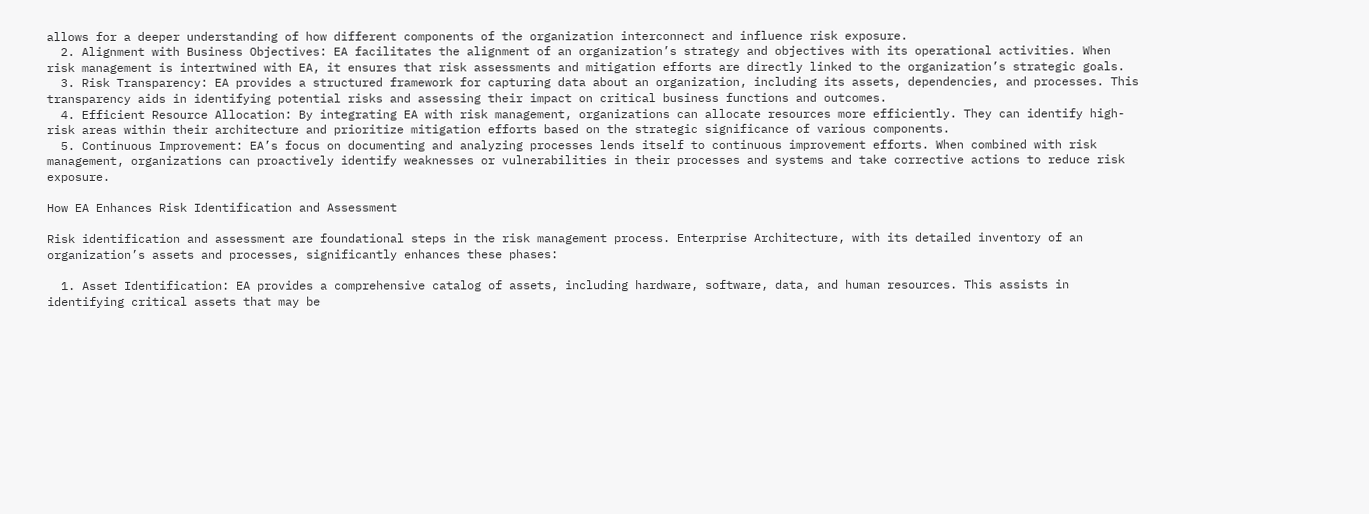allows for a deeper understanding of how different components of the organization interconnect and influence risk exposure.
  2. Alignment with Business Objectives: EA facilitates the alignment of an organization’s strategy and objectives with its operational activities. When risk management is intertwined with EA, it ensures that risk assessments and mitigation efforts are directly linked to the organization’s strategic goals.
  3. Risk Transparency: EA provides a structured framework for capturing data about an organization, including its assets, dependencies, and processes. This transparency aids in identifying potential risks and assessing their impact on critical business functions and outcomes.
  4. Efficient Resource Allocation: By integrating EA with risk management, organizations can allocate resources more efficiently. They can identify high-risk areas within their architecture and prioritize mitigation efforts based on the strategic significance of various components.
  5. Continuous Improvement: EA’s focus on documenting and analyzing processes lends itself to continuous improvement efforts. When combined with risk management, organizations can proactively identify weaknesses or vulnerabilities in their processes and systems and take corrective actions to reduce risk exposure.

How EA Enhances Risk Identification and Assessment

Risk identification and assessment are foundational steps in the risk management process. Enterprise Architecture, with its detailed inventory of an organization’s assets and processes, significantly enhances these phases:

  1. Asset Identification: EA provides a comprehensive catalog of assets, including hardware, software, data, and human resources. This assists in identifying critical assets that may be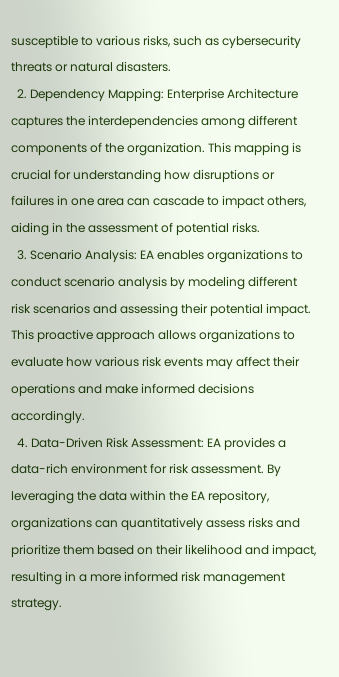susceptible to various risks, such as cybersecurity threats or natural disasters.
  2. Dependency Mapping: Enterprise Architecture captures the interdependencies among different components of the organization. This mapping is crucial for understanding how disruptions or failures in one area can cascade to impact others, aiding in the assessment of potential risks.
  3. Scenario Analysis: EA enables organizations to conduct scenario analysis by modeling different risk scenarios and assessing their potential impact. This proactive approach allows organizations to evaluate how various risk events may affect their operations and make informed decisions accordingly.
  4. Data-Driven Risk Assessment: EA provides a data-rich environment for risk assessment. By leveraging the data within the EA repository, organizations can quantitatively assess risks and prioritize them based on their likelihood and impact, resulting in a more informed risk management strategy.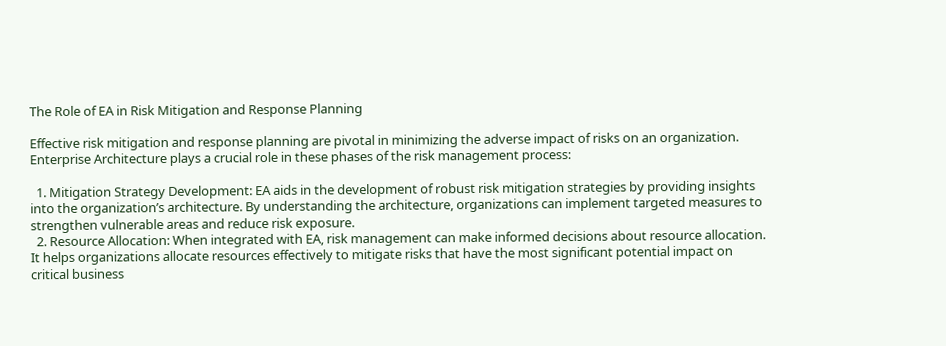The Role of EA in Risk Mitigation and Response Planning

Effective risk mitigation and response planning are pivotal in minimizing the adverse impact of risks on an organization. Enterprise Architecture plays a crucial role in these phases of the risk management process:

  1. Mitigation Strategy Development: EA aids in the development of robust risk mitigation strategies by providing insights into the organization’s architecture. By understanding the architecture, organizations can implement targeted measures to strengthen vulnerable areas and reduce risk exposure.
  2. Resource Allocation: When integrated with EA, risk management can make informed decisions about resource allocation. It helps organizations allocate resources effectively to mitigate risks that have the most significant potential impact on critical business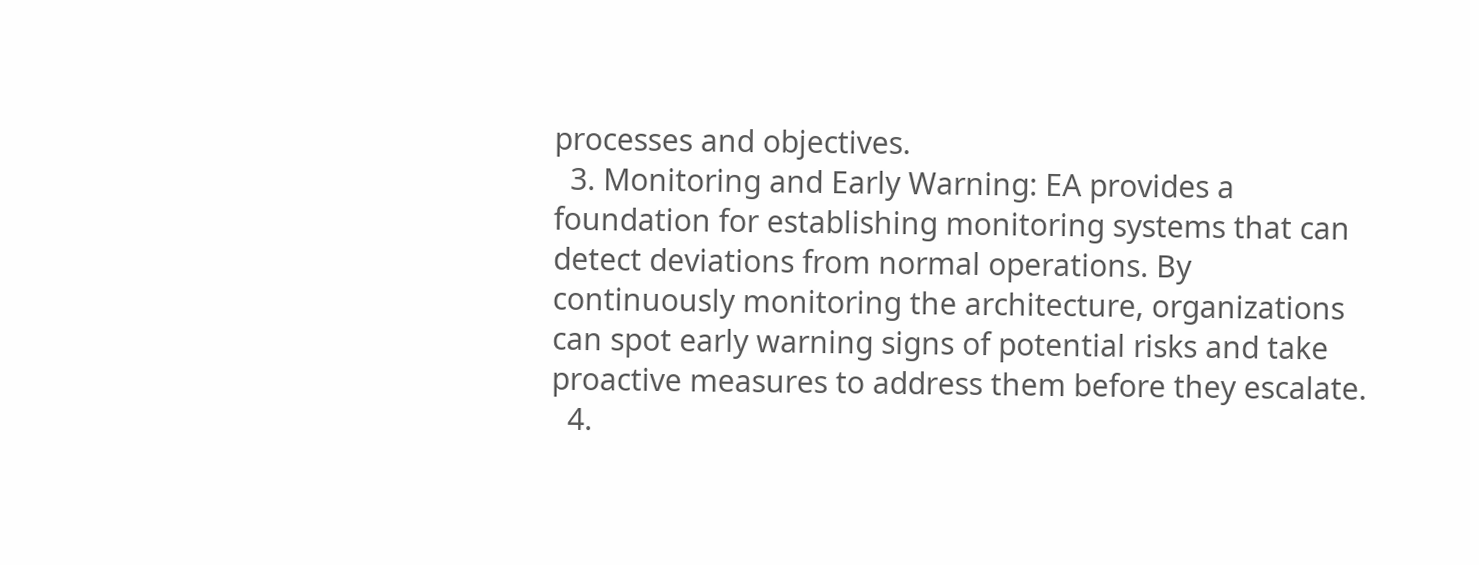processes and objectives.
  3. Monitoring and Early Warning: EA provides a foundation for establishing monitoring systems that can detect deviations from normal operations. By continuously monitoring the architecture, organizations can spot early warning signs of potential risks and take proactive measures to address them before they escalate.
  4.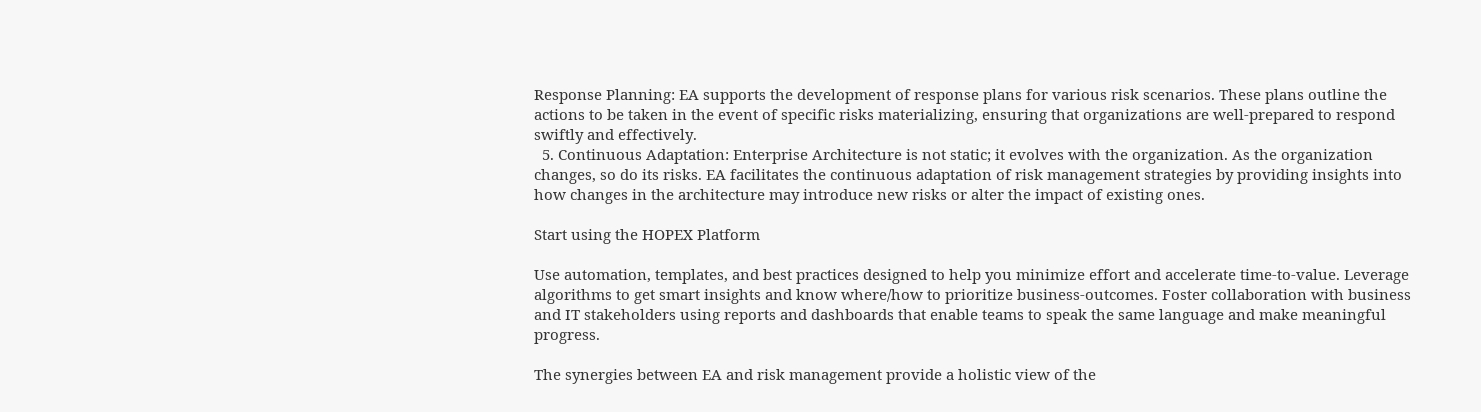Response Planning: EA supports the development of response plans for various risk scenarios. These plans outline the actions to be taken in the event of specific risks materializing, ensuring that organizations are well-prepared to respond swiftly and effectively.
  5. Continuous Adaptation: Enterprise Architecture is not static; it evolves with the organization. As the organization changes, so do its risks. EA facilitates the continuous adaptation of risk management strategies by providing insights into how changes in the architecture may introduce new risks or alter the impact of existing ones.

Start using the HOPEX Platform

Use automation, templates, and best practices designed to help you minimize effort and accelerate time-to-value. Leverage algorithms to get smart insights and know where/how to prioritize business-outcomes. Foster collaboration with business and IT stakeholders using reports and dashboards that enable teams to speak the same language and make meaningful progress.

The synergies between EA and risk management provide a holistic view of the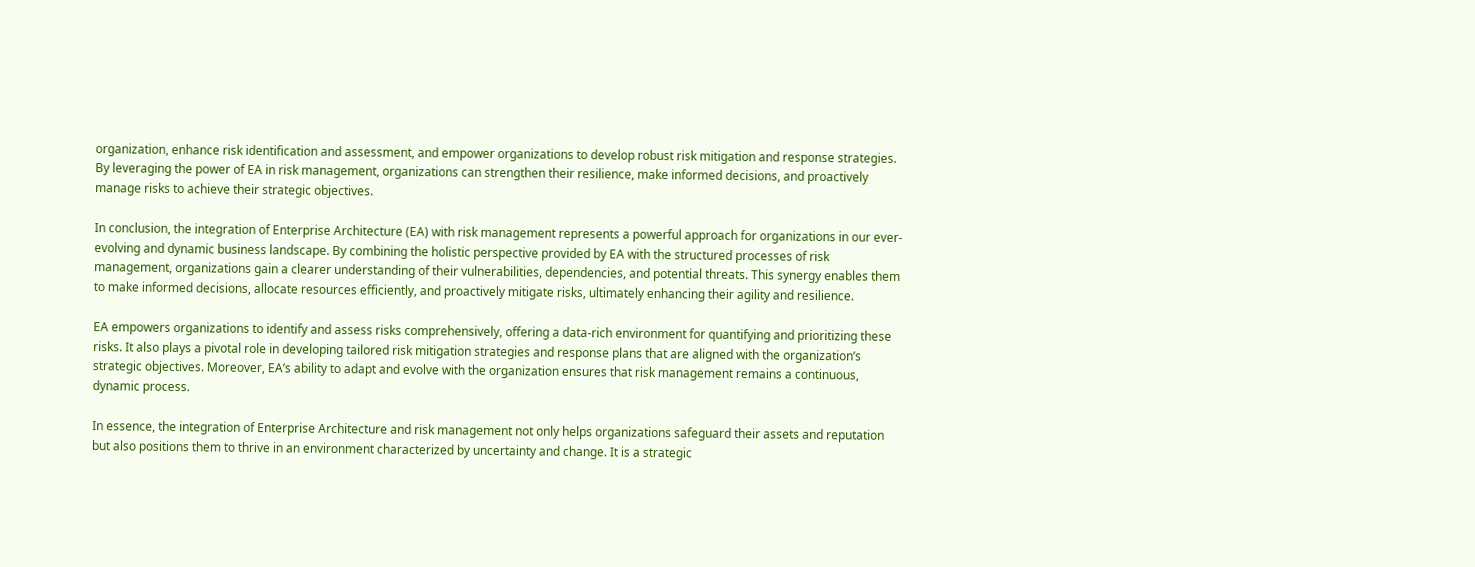organization, enhance risk identification and assessment, and empower organizations to develop robust risk mitigation and response strategies. By leveraging the power of EA in risk management, organizations can strengthen their resilience, make informed decisions, and proactively manage risks to achieve their strategic objectives.

In conclusion, the integration of Enterprise Architecture (EA) with risk management represents a powerful approach for organizations in our ever-evolving and dynamic business landscape. By combining the holistic perspective provided by EA with the structured processes of risk management, organizations gain a clearer understanding of their vulnerabilities, dependencies, and potential threats. This synergy enables them to make informed decisions, allocate resources efficiently, and proactively mitigate risks, ultimately enhancing their agility and resilience.

EA empowers organizations to identify and assess risks comprehensively, offering a data-rich environment for quantifying and prioritizing these risks. It also plays a pivotal role in developing tailored risk mitigation strategies and response plans that are aligned with the organization’s strategic objectives. Moreover, EA’s ability to adapt and evolve with the organization ensures that risk management remains a continuous, dynamic process.

In essence, the integration of Enterprise Architecture and risk management not only helps organizations safeguard their assets and reputation but also positions them to thrive in an environment characterized by uncertainty and change. It is a strategic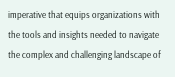imperative that equips organizations with the tools and insights needed to navigate the complex and challenging landscape of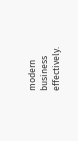modern business effectively.